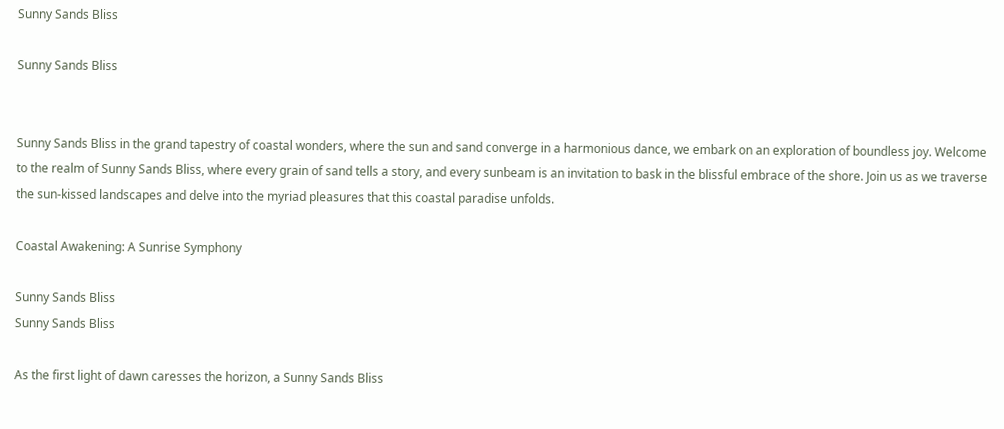Sunny Sands Bliss

Sunny Sands Bliss


Sunny Sands Bliss in the grand tapestry of coastal wonders, where the sun and sand converge in a harmonious dance, we embark on an exploration of boundless joy. Welcome to the realm of Sunny Sands Bliss, where every grain of sand tells a story, and every sunbeam is an invitation to bask in the blissful embrace of the shore. Join us as we traverse the sun-kissed landscapes and delve into the myriad pleasures that this coastal paradise unfolds.

Coastal Awakening: A Sunrise Symphony

Sunny Sands Bliss
Sunny Sands Bliss

As the first light of dawn caresses the horizon, a Sunny Sands Bliss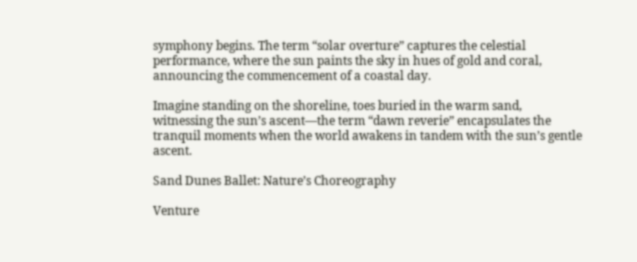symphony begins. The term “solar overture” captures the celestial performance, where the sun paints the sky in hues of gold and coral, announcing the commencement of a coastal day.

Imagine standing on the shoreline, toes buried in the warm sand, witnessing the sun’s ascent—the term “dawn reverie” encapsulates the tranquil moments when the world awakens in tandem with the sun’s gentle ascent.

Sand Dunes Ballet: Nature’s Choreography

Venture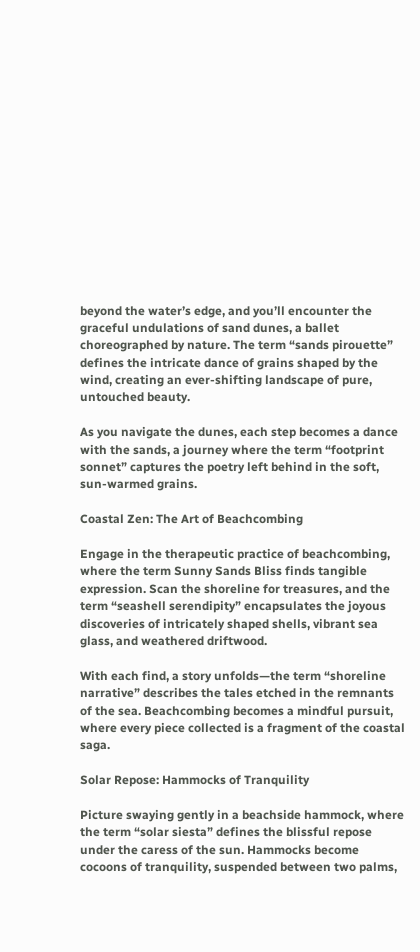beyond the water’s edge, and you’ll encounter the graceful undulations of sand dunes, a ballet choreographed by nature. The term “sands pirouette” defines the intricate dance of grains shaped by the wind, creating an ever-shifting landscape of pure, untouched beauty.

As you navigate the dunes, each step becomes a dance with the sands, a journey where the term “footprint sonnet” captures the poetry left behind in the soft, sun-warmed grains.

Coastal Zen: The Art of Beachcombing

Engage in the therapeutic practice of beachcombing, where the term Sunny Sands Bliss finds tangible expression. Scan the shoreline for treasures, and the term “seashell serendipity” encapsulates the joyous discoveries of intricately shaped shells, vibrant sea glass, and weathered driftwood.

With each find, a story unfolds—the term “shoreline narrative” describes the tales etched in the remnants of the sea. Beachcombing becomes a mindful pursuit, where every piece collected is a fragment of the coastal saga.

Solar Repose: Hammocks of Tranquility

Picture swaying gently in a beachside hammock, where the term “solar siesta” defines the blissful repose under the caress of the sun. Hammocks become cocoons of tranquility, suspended between two palms,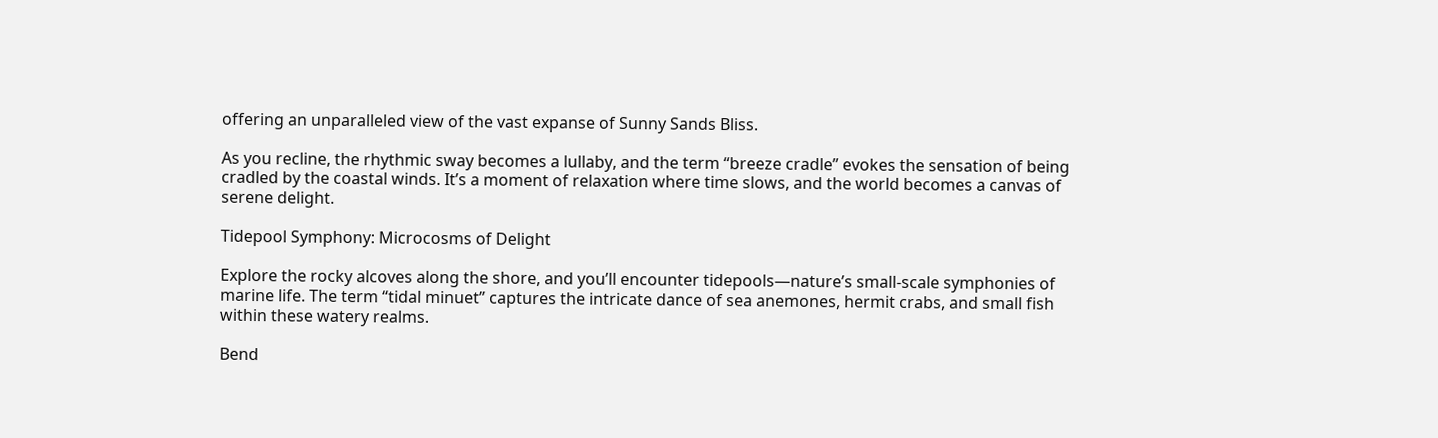offering an unparalleled view of the vast expanse of Sunny Sands Bliss.

As you recline, the rhythmic sway becomes a lullaby, and the term “breeze cradle” evokes the sensation of being cradled by the coastal winds. It’s a moment of relaxation where time slows, and the world becomes a canvas of serene delight.

Tidepool Symphony: Microcosms of Delight

Explore the rocky alcoves along the shore, and you’ll encounter tidepools—nature’s small-scale symphonies of marine life. The term “tidal minuet” captures the intricate dance of sea anemones, hermit crabs, and small fish within these watery realms.

Bend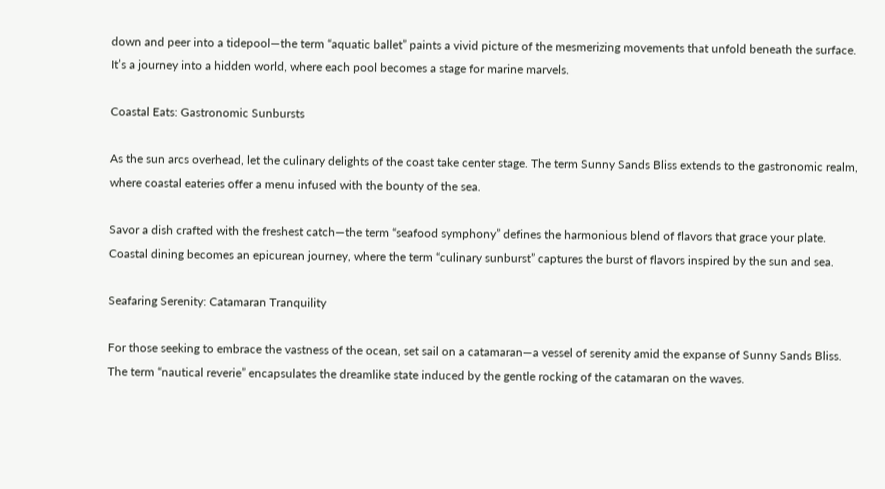down and peer into a tidepool—the term “aquatic ballet” paints a vivid picture of the mesmerizing movements that unfold beneath the surface. It’s a journey into a hidden world, where each pool becomes a stage for marine marvels.

Coastal Eats: Gastronomic Sunbursts

As the sun arcs overhead, let the culinary delights of the coast take center stage. The term Sunny Sands Bliss extends to the gastronomic realm, where coastal eateries offer a menu infused with the bounty of the sea.

Savor a dish crafted with the freshest catch—the term “seafood symphony” defines the harmonious blend of flavors that grace your plate. Coastal dining becomes an epicurean journey, where the term “culinary sunburst” captures the burst of flavors inspired by the sun and sea.

Seafaring Serenity: Catamaran Tranquility

For those seeking to embrace the vastness of the ocean, set sail on a catamaran—a vessel of serenity amid the expanse of Sunny Sands Bliss. The term “nautical reverie” encapsulates the dreamlike state induced by the gentle rocking of the catamaran on the waves.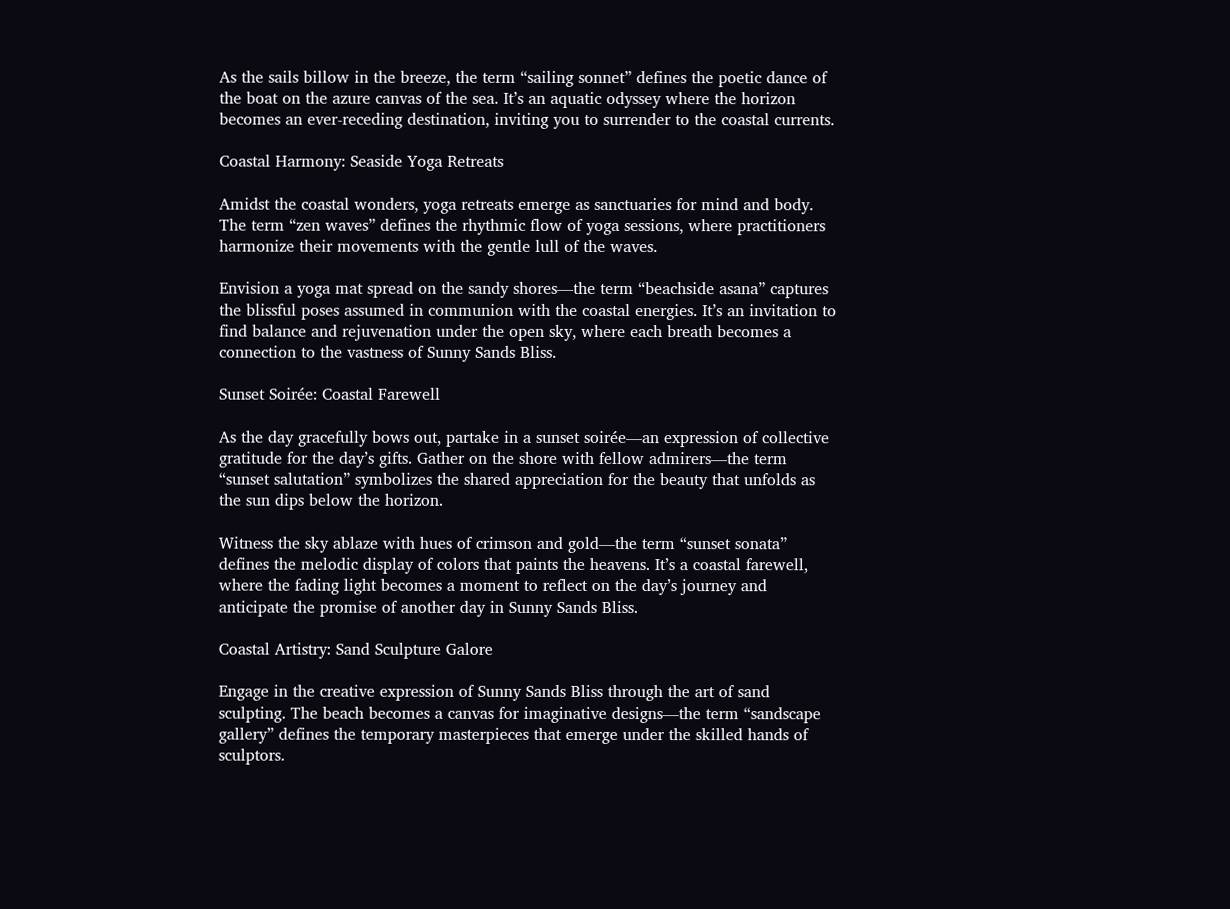As the sails billow in the breeze, the term “sailing sonnet” defines the poetic dance of the boat on the azure canvas of the sea. It’s an aquatic odyssey where the horizon becomes an ever-receding destination, inviting you to surrender to the coastal currents.

Coastal Harmony: Seaside Yoga Retreats

Amidst the coastal wonders, yoga retreats emerge as sanctuaries for mind and body. The term “zen waves” defines the rhythmic flow of yoga sessions, where practitioners harmonize their movements with the gentle lull of the waves.

Envision a yoga mat spread on the sandy shores—the term “beachside asana” captures the blissful poses assumed in communion with the coastal energies. It’s an invitation to find balance and rejuvenation under the open sky, where each breath becomes a connection to the vastness of Sunny Sands Bliss.

Sunset Soirée: Coastal Farewell

As the day gracefully bows out, partake in a sunset soirée—an expression of collective gratitude for the day’s gifts. Gather on the shore with fellow admirers—the term “sunset salutation” symbolizes the shared appreciation for the beauty that unfolds as the sun dips below the horizon.

Witness the sky ablaze with hues of crimson and gold—the term “sunset sonata” defines the melodic display of colors that paints the heavens. It’s a coastal farewell, where the fading light becomes a moment to reflect on the day’s journey and anticipate the promise of another day in Sunny Sands Bliss.

Coastal Artistry: Sand Sculpture Galore

Engage in the creative expression of Sunny Sands Bliss through the art of sand sculpting. The beach becomes a canvas for imaginative designs—the term “sandscape gallery” defines the temporary masterpieces that emerge under the skilled hands of sculptors.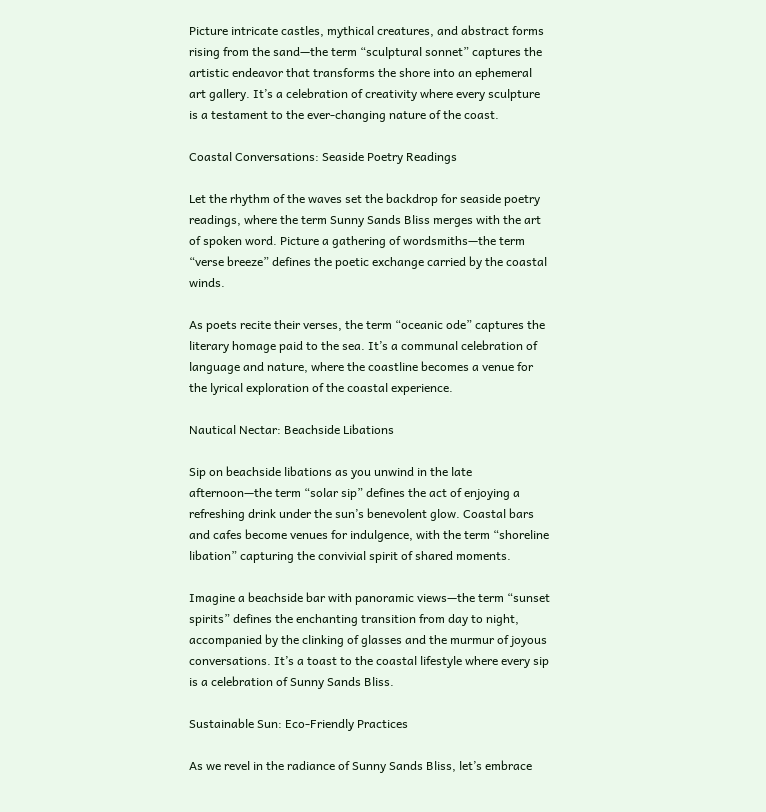Picture intricate castles, mythical creatures, and abstract forms rising from the sand—the term “sculptural sonnet” captures the artistic endeavor that transforms the shore into an ephemeral art gallery. It’s a celebration of creativity where every sculpture is a testament to the ever-changing nature of the coast.

Coastal Conversations: Seaside Poetry Readings

Let the rhythm of the waves set the backdrop for seaside poetry readings, where the term Sunny Sands Bliss merges with the art of spoken word. Picture a gathering of wordsmiths—the term “verse breeze” defines the poetic exchange carried by the coastal winds.

As poets recite their verses, the term “oceanic ode” captures the literary homage paid to the sea. It’s a communal celebration of language and nature, where the coastline becomes a venue for the lyrical exploration of the coastal experience.

Nautical Nectar: Beachside Libations

Sip on beachside libations as you unwind in the late afternoon—the term “solar sip” defines the act of enjoying a refreshing drink under the sun’s benevolent glow. Coastal bars and cafes become venues for indulgence, with the term “shoreline libation” capturing the convivial spirit of shared moments.

Imagine a beachside bar with panoramic views—the term “sunset spirits” defines the enchanting transition from day to night, accompanied by the clinking of glasses and the murmur of joyous conversations. It’s a toast to the coastal lifestyle where every sip is a celebration of Sunny Sands Bliss.

Sustainable Sun: Eco-Friendly Practices

As we revel in the radiance of Sunny Sands Bliss, let’s embrace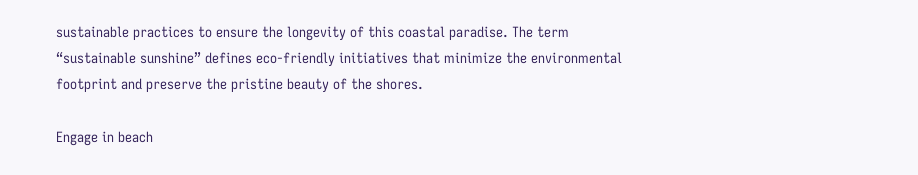sustainable practices to ensure the longevity of this coastal paradise. The term “sustainable sunshine” defines eco-friendly initiatives that minimize the environmental footprint and preserve the pristine beauty of the shores.

Engage in beach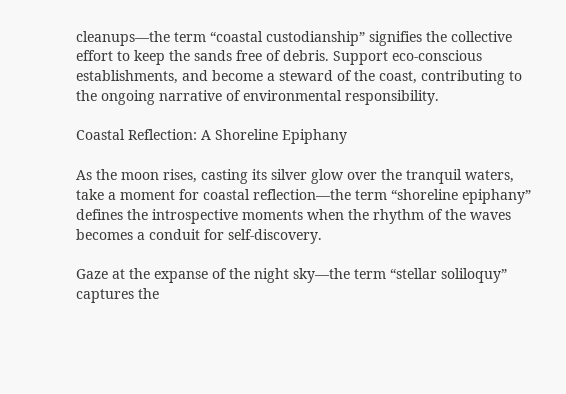cleanups—the term “coastal custodianship” signifies the collective effort to keep the sands free of debris. Support eco-conscious establishments, and become a steward of the coast, contributing to the ongoing narrative of environmental responsibility.

Coastal Reflection: A Shoreline Epiphany

As the moon rises, casting its silver glow over the tranquil waters, take a moment for coastal reflection—the term “shoreline epiphany” defines the introspective moments when the rhythm of the waves becomes a conduit for self-discovery.

Gaze at the expanse of the night sky—the term “stellar soliloquy” captures the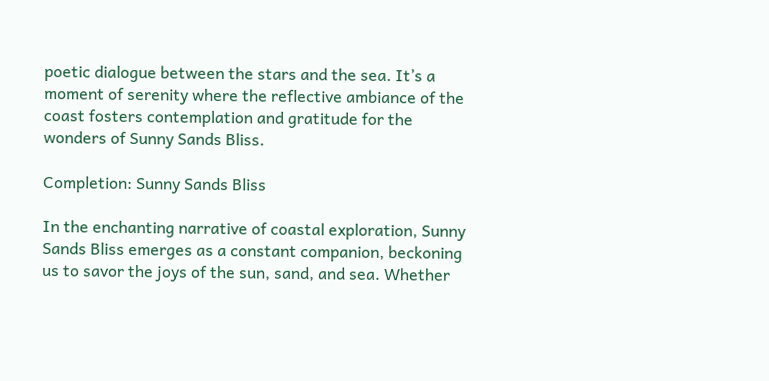poetic dialogue between the stars and the sea. It’s a moment of serenity where the reflective ambiance of the coast fosters contemplation and gratitude for the wonders of Sunny Sands Bliss.

Completion: Sunny Sands Bliss

In the enchanting narrative of coastal exploration, Sunny Sands Bliss emerges as a constant companion, beckoning us to savor the joys of the sun, sand, and sea. Whether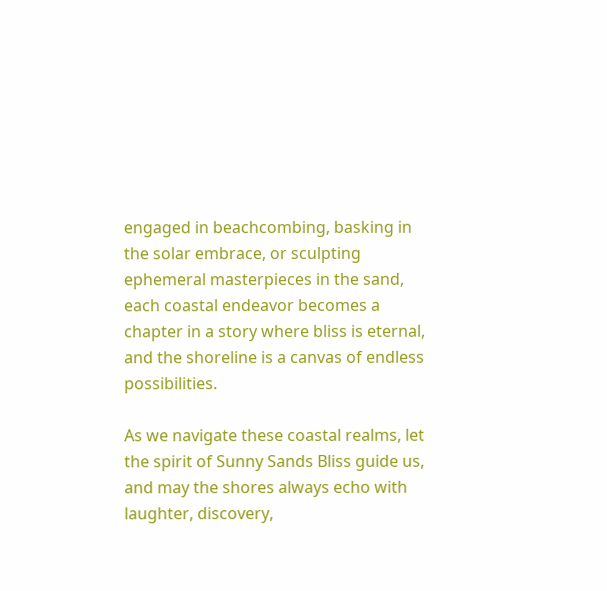engaged in beachcombing, basking in the solar embrace, or sculpting ephemeral masterpieces in the sand, each coastal endeavor becomes a chapter in a story where bliss is eternal, and the shoreline is a canvas of endless possibilities.

As we navigate these coastal realms, let the spirit of Sunny Sands Bliss guide us, and may the shores always echo with laughter, discovery,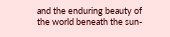and the enduring beauty of the world beneath the sun-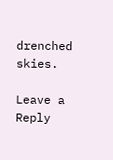drenched skies.

Leave a Reply